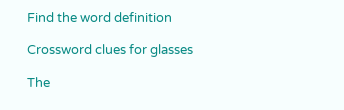Find the word definition

Crossword clues for glasses

The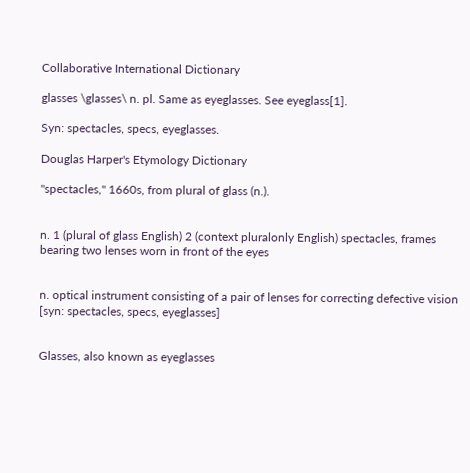Collaborative International Dictionary

glasses \glasses\ n. pl. Same as eyeglasses. See eyeglass[1].

Syn: spectacles, specs, eyeglasses.

Douglas Harper's Etymology Dictionary

"spectacles," 1660s, from plural of glass (n.).


n. 1 (plural of glass English) 2 (context pluralonly English) spectacles, frames bearing two lenses worn in front of the eyes


n. optical instrument consisting of a pair of lenses for correcting defective vision [syn: spectacles, specs, eyeglasses]


Glasses, also known as eyeglasses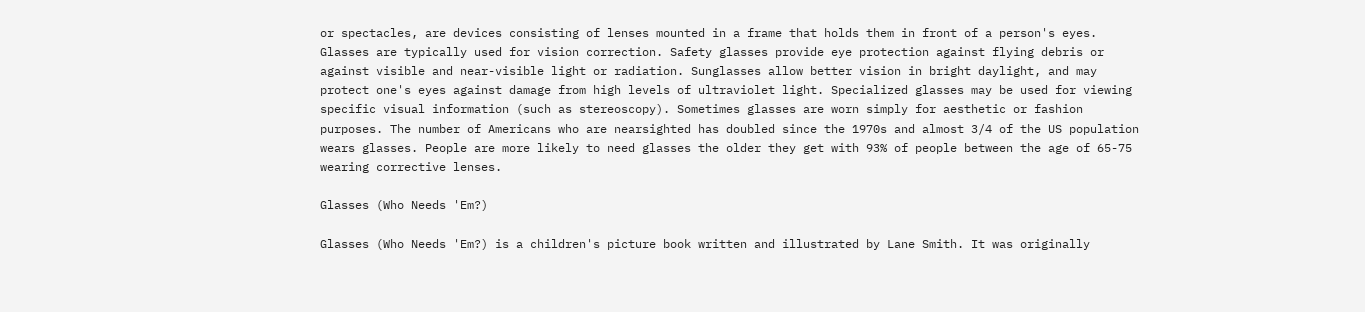or spectacles, are devices consisting of lenses mounted in a frame that holds them in front of a person's eyes. Glasses are typically used for vision correction. Safety glasses provide eye protection against flying debris or against visible and near-visible light or radiation. Sunglasses allow better vision in bright daylight, and may protect one's eyes against damage from high levels of ultraviolet light. Specialized glasses may be used for viewing specific visual information (such as stereoscopy). Sometimes glasses are worn simply for aesthetic or fashion purposes. The number of Americans who are nearsighted has doubled since the 1970s and almost 3/4 of the US population wears glasses. People are more likely to need glasses the older they get with 93% of people between the age of 65-75 wearing corrective lenses.

Glasses (Who Needs 'Em?)

Glasses (Who Needs 'Em?) is a children's picture book written and illustrated by Lane Smith. It was originally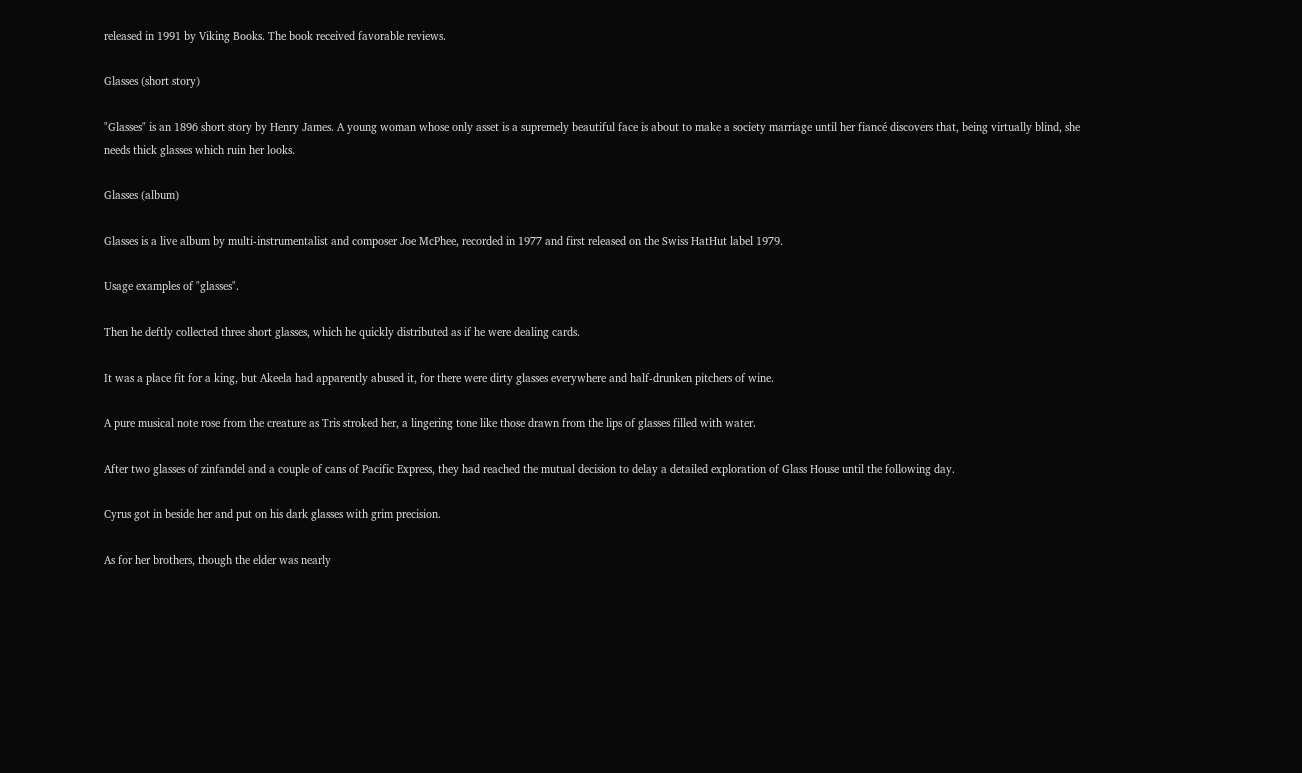released in 1991 by Viking Books. The book received favorable reviews.

Glasses (short story)

"Glasses" is an 1896 short story by Henry James. A young woman whose only asset is a supremely beautiful face is about to make a society marriage until her fiancé discovers that, being virtually blind, she needs thick glasses which ruin her looks.

Glasses (album)

Glasses is a live album by multi-instrumentalist and composer Joe McPhee, recorded in 1977 and first released on the Swiss HatHut label 1979.

Usage examples of "glasses".

Then he deftly collected three short glasses, which he quickly distributed as if he were dealing cards.

It was a place fit for a king, but Akeela had apparently abused it, for there were dirty glasses everywhere and half-drunken pitchers of wine.

A pure musical note rose from the creature as Tris stroked her, a lingering tone like those drawn from the lips of glasses filled with water.

After two glasses of zinfandel and a couple of cans of Pacific Express, they had reached the mutual decision to delay a detailed exploration of Glass House until the following day.

Cyrus got in beside her and put on his dark glasses with grim precision.

As for her brothers, though the elder was nearly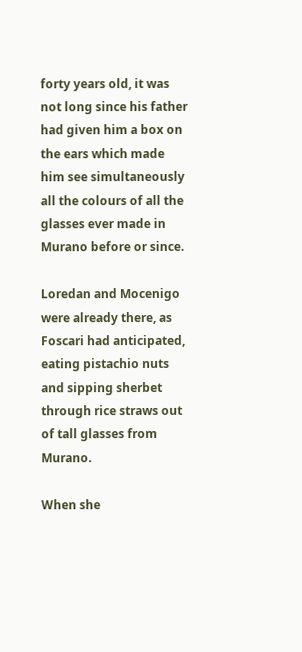forty years old, it was not long since his father had given him a box on the ears which made him see simultaneously all the colours of all the glasses ever made in Murano before or since.

Loredan and Mocenigo were already there, as Foscari had anticipated, eating pistachio nuts and sipping sherbet through rice straws out of tall glasses from Murano.

When she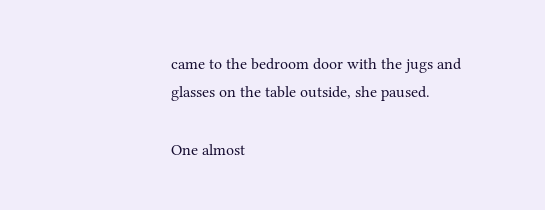came to the bedroom door with the jugs and glasses on the table outside, she paused.

One almost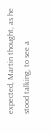expected, Martin thought, as he stood talking, to see a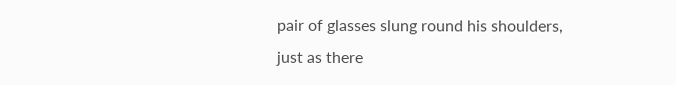pair of glasses slung round his shoulders, just as there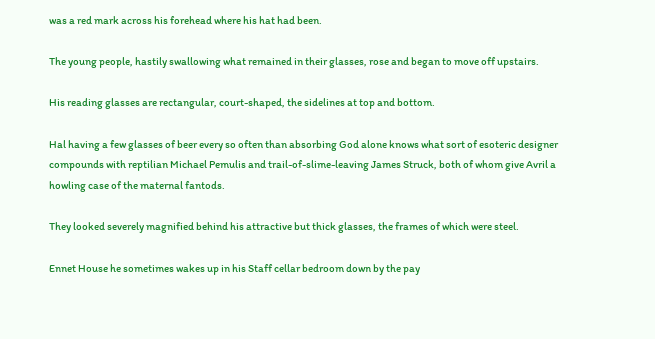was a red mark across his forehead where his hat had been.

The young people, hastily swallowing what remained in their glasses, rose and began to move off upstairs.

His reading glasses are rectangular, court-shaped, the sidelines at top and bottom.

Hal having a few glasses of beer every so often than absorbing God alone knows what sort of esoteric designer compounds with reptilian Michael Pemulis and trail-of-slime-leaving James Struck, both of whom give Avril a howling case of the maternal fantods.

They looked severely magnified behind his attractive but thick glasses, the frames of which were steel.

Ennet House he sometimes wakes up in his Staff cellar bedroom down by the pay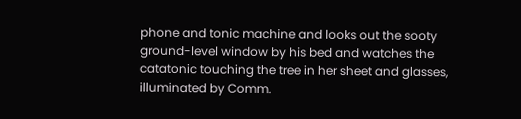phone and tonic machine and looks out the sooty ground-level window by his bed and watches the catatonic touching the tree in her sheet and glasses, illuminated by Comm.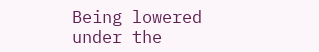Being lowered under the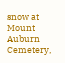snow at Mount Auburn Cemetery,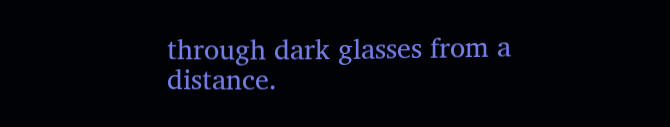through dark glasses from a distance.